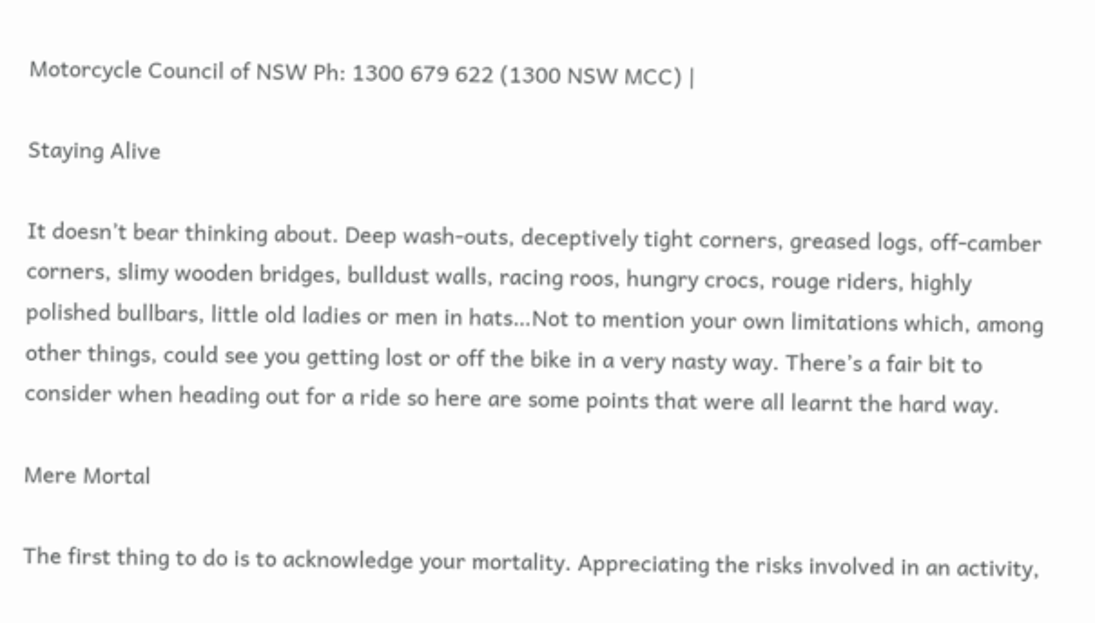Motorcycle Council of NSW Ph: 1300 679 622 (1300 NSW MCC) |

Staying Alive

It doesn’t bear thinking about. Deep wash-outs, deceptively tight corners, greased logs, off-camber corners, slimy wooden bridges, bulldust walls, racing roos, hungry crocs, rouge riders, highly polished bullbars, little old ladies or men in hats…Not to mention your own limitations which, among other things, could see you getting lost or off the bike in a very nasty way. There’s a fair bit to consider when heading out for a ride so here are some points that were all learnt the hard way.

Mere Mortal

The first thing to do is to acknowledge your mortality. Appreciating the risks involved in an activity,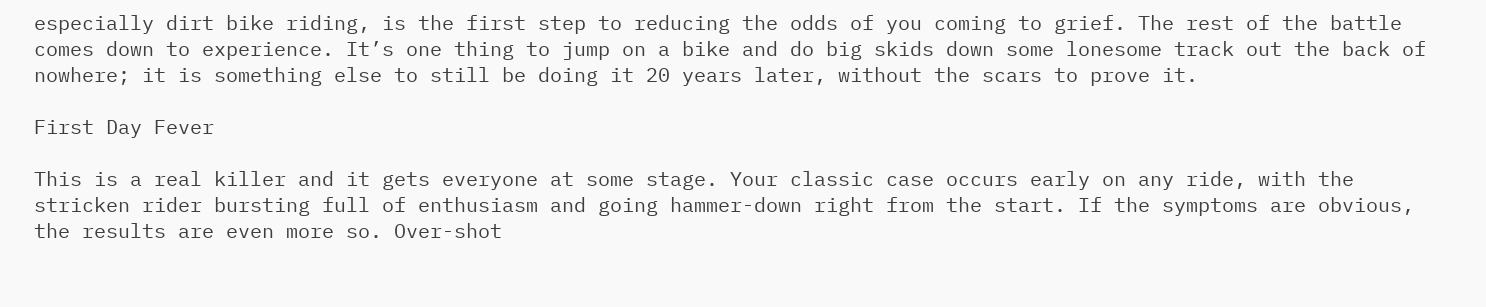especially dirt bike riding, is the first step to reducing the odds of you coming to grief. The rest of the battle comes down to experience. It’s one thing to jump on a bike and do big skids down some lonesome track out the back of nowhere; it is something else to still be doing it 20 years later, without the scars to prove it.

First Day Fever

This is a real killer and it gets everyone at some stage. Your classic case occurs early on any ride, with the stricken rider bursting full of enthusiasm and going hammer-down right from the start. If the symptoms are obvious, the results are even more so. Over-shot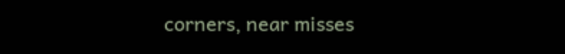corners, near misses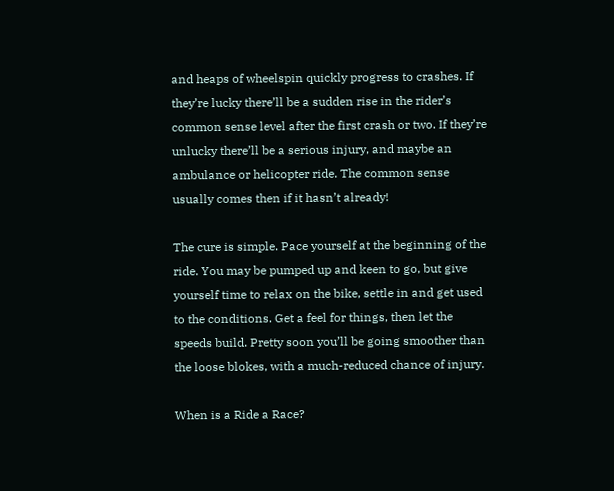and heaps of wheelspin quickly progress to crashes. If they’re lucky there’ll be a sudden rise in the rider’s common sense level after the first crash or two. If they’re unlucky there’ll be a serious injury, and maybe an ambulance or helicopter ride. The common sense usually comes then if it hasn’t already!

The cure is simple. Pace yourself at the beginning of the ride. You may be pumped up and keen to go, but give yourself time to relax on the bike, settle in and get used to the conditions. Get a feel for things, then let the speeds build. Pretty soon you’ll be going smoother than the loose blokes, with a much-reduced chance of injury.

When is a Ride a Race?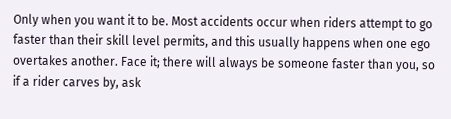Only when you want it to be. Most accidents occur when riders attempt to go faster than their skill level permits, and this usually happens when one ego overtakes another. Face it; there will always be someone faster than you, so if a rider carves by, ask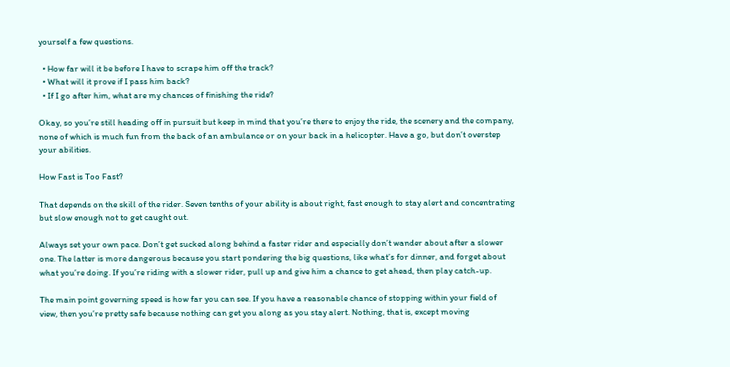yourself a few questions.

  • How far will it be before I have to scrape him off the track?
  • What will it prove if I pass him back?
  • If I go after him, what are my chances of finishing the ride?

Okay, so you’re still heading off in pursuit but keep in mind that you’re there to enjoy the ride, the scenery and the company, none of which is much fun from the back of an ambulance or on your back in a helicopter. Have a go, but don’t overstep your abilities.

How Fast is Too Fast?

That depends on the skill of the rider. Seven tenths of your ability is about right, fast enough to stay alert and concentrating but slow enough not to get caught out.

Always set your own pace. Don’t get sucked along behind a faster rider and especially don’t wander about after a slower one. The latter is more dangerous because you start pondering the big questions, like what’s for dinner, and forget about what you’re doing. If you’re riding with a slower rider, pull up and give him a chance to get ahead, then play catch-up.

The main point governing speed is how far you can see. If you have a reasonable chance of stopping within your field of view, then you’re pretty safe because nothing can get you along as you stay alert. Nothing, that is, except moving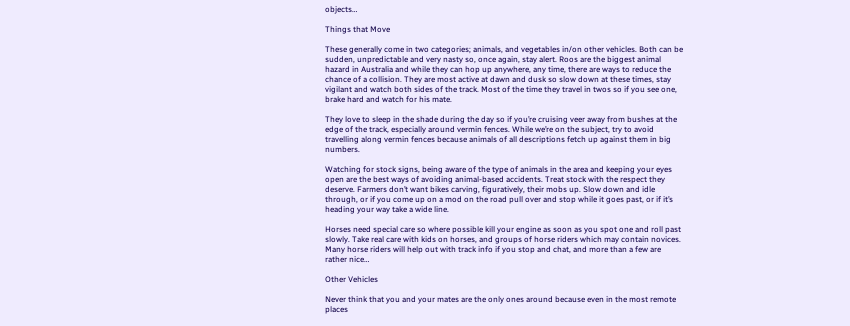objects…

Things that Move

These generally come in two categories; animals, and vegetables in/on other vehicles. Both can be sudden, unpredictable and very nasty so, once again, stay alert. Roos are the biggest animal hazard in Australia and while they can hop up anywhere, any time, there are ways to reduce the chance of a collision. They are most active at dawn and dusk so slow down at these times, stay vigilant and watch both sides of the track. Most of the time they travel in twos so if you see one, brake hard and watch for his mate.

They love to sleep in the shade during the day so if you’re cruising veer away from bushes at the edge of the track, especially around vermin fences. While we’re on the subject, try to avoid travelling along vermin fences because animals of all descriptions fetch up against them in big numbers.

Watching for stock signs, being aware of the type of animals in the area and keeping your eyes open are the best ways of avoiding animal-based accidents. Treat stock with the respect they deserve. Farmers don’t want bikes carving, figuratively, their mobs up. Slow down and idle through, or if you come up on a mod on the road pull over and stop while it goes past, or if it’s heading your way take a wide line.

Horses need special care so where possible kill your engine as soon as you spot one and roll past slowly. Take real care with kids on horses, and groups of horse riders which may contain novices. Many horse riders will help out with track info if you stop and chat, and more than a few are rather nice…

Other Vehicles

Never think that you and your mates are the only ones around because even in the most remote places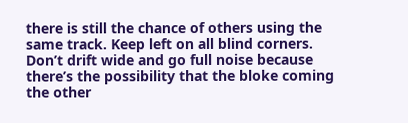there is still the chance of others using the same track. Keep left on all blind corners. Don’t drift wide and go full noise because there’s the possibility that the bloke coming the other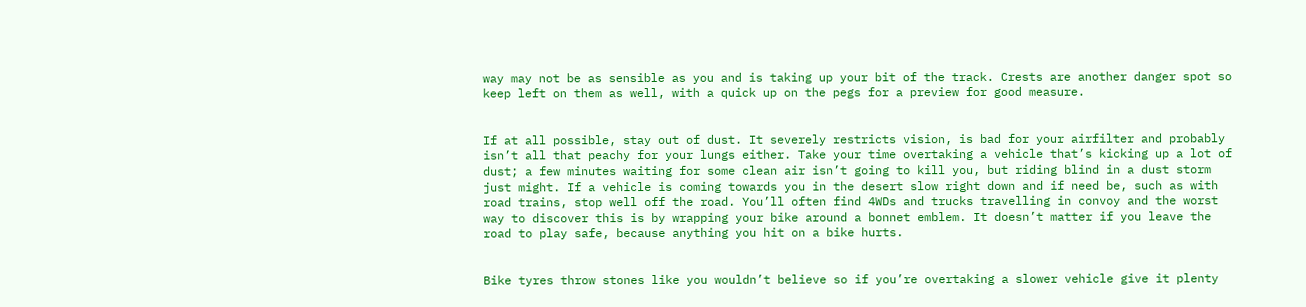way may not be as sensible as you and is taking up your bit of the track. Crests are another danger spot so keep left on them as well, with a quick up on the pegs for a preview for good measure.


If at all possible, stay out of dust. It severely restricts vision, is bad for your airfilter and probably isn’t all that peachy for your lungs either. Take your time overtaking a vehicle that’s kicking up a lot of dust; a few minutes waiting for some clean air isn’t going to kill you, but riding blind in a dust storm just might. If a vehicle is coming towards you in the desert slow right down and if need be, such as with road trains, stop well off the road. You’ll often find 4WDs and trucks travelling in convoy and the worst way to discover this is by wrapping your bike around a bonnet emblem. It doesn’t matter if you leave the road to play safe, because anything you hit on a bike hurts.


Bike tyres throw stones like you wouldn’t believe so if you’re overtaking a slower vehicle give it plenty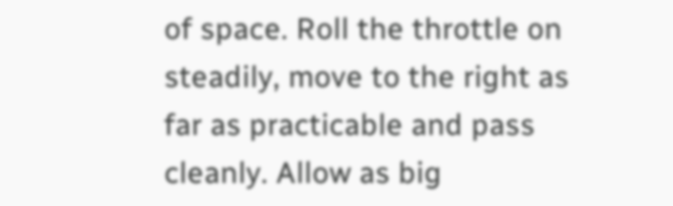of space. Roll the throttle on steadily, move to the right as far as practicable and pass cleanly. Allow as big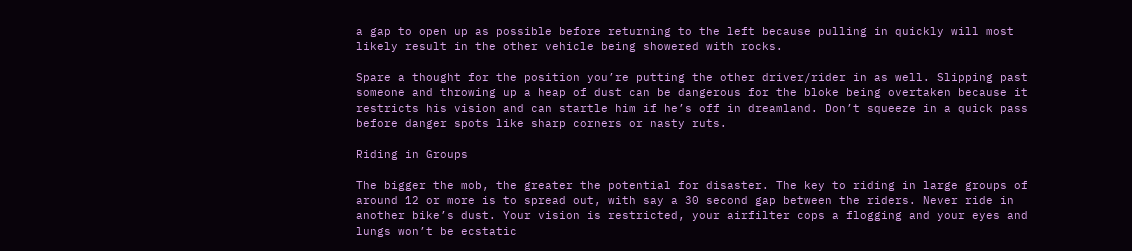a gap to open up as possible before returning to the left because pulling in quickly will most likely result in the other vehicle being showered with rocks.

Spare a thought for the position you’re putting the other driver/rider in as well. Slipping past someone and throwing up a heap of dust can be dangerous for the bloke being overtaken because it restricts his vision and can startle him if he’s off in dreamland. Don’t squeeze in a quick pass before danger spots like sharp corners or nasty ruts.

Riding in Groups

The bigger the mob, the greater the potential for disaster. The key to riding in large groups of around 12 or more is to spread out, with say a 30 second gap between the riders. Never ride in another bike’s dust. Your vision is restricted, your airfilter cops a flogging and your eyes and lungs won’t be ecstatic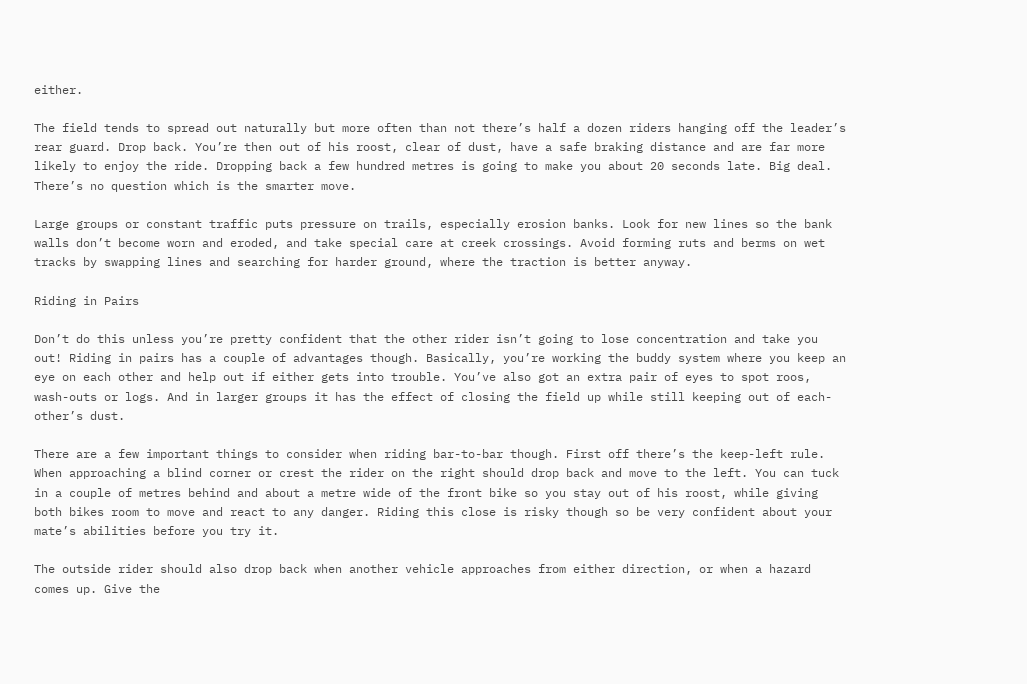either.

The field tends to spread out naturally but more often than not there’s half a dozen riders hanging off the leader’s rear guard. Drop back. You’re then out of his roost, clear of dust, have a safe braking distance and are far more likely to enjoy the ride. Dropping back a few hundred metres is going to make you about 20 seconds late. Big deal. There’s no question which is the smarter move.

Large groups or constant traffic puts pressure on trails, especially erosion banks. Look for new lines so the bank walls don’t become worn and eroded, and take special care at creek crossings. Avoid forming ruts and berms on wet tracks by swapping lines and searching for harder ground, where the traction is better anyway.

Riding in Pairs

Don’t do this unless you’re pretty confident that the other rider isn’t going to lose concentration and take you out! Riding in pairs has a couple of advantages though. Basically, you’re working the buddy system where you keep an eye on each other and help out if either gets into trouble. You’ve also got an extra pair of eyes to spot roos, wash-outs or logs. And in larger groups it has the effect of closing the field up while still keeping out of each-other’s dust.

There are a few important things to consider when riding bar-to-bar though. First off there’s the keep-left rule. When approaching a blind corner or crest the rider on the right should drop back and move to the left. You can tuck in a couple of metres behind and about a metre wide of the front bike so you stay out of his roost, while giving both bikes room to move and react to any danger. Riding this close is risky though so be very confident about your mate’s abilities before you try it.

The outside rider should also drop back when another vehicle approaches from either direction, or when a hazard comes up. Give the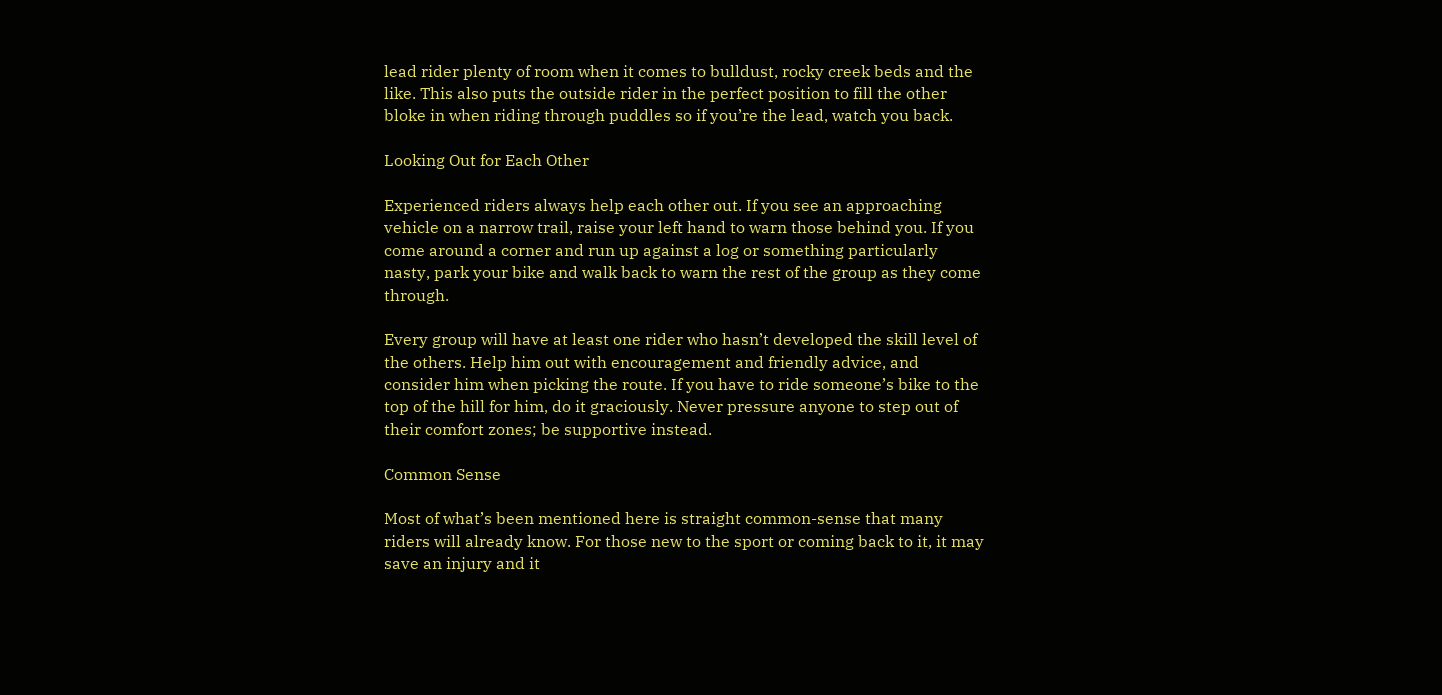lead rider plenty of room when it comes to bulldust, rocky creek beds and the like. This also puts the outside rider in the perfect position to fill the other bloke in when riding through puddles so if you’re the lead, watch you back.

Looking Out for Each Other

Experienced riders always help each other out. If you see an approaching vehicle on a narrow trail, raise your left hand to warn those behind you. If you come around a corner and run up against a log or something particularly nasty, park your bike and walk back to warn the rest of the group as they come through.

Every group will have at least one rider who hasn’t developed the skill level of the others. Help him out with encouragement and friendly advice, and consider him when picking the route. If you have to ride someone’s bike to the top of the hill for him, do it graciously. Never pressure anyone to step out of their comfort zones; be supportive instead.

Common Sense

Most of what’s been mentioned here is straight common-sense that many riders will already know. For those new to the sport or coming back to it, it may save an injury and it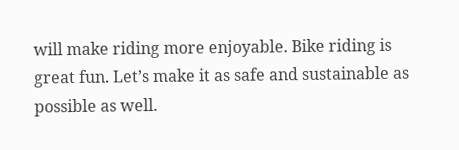will make riding more enjoyable. Bike riding is great fun. Let’s make it as safe and sustainable as possible as well.